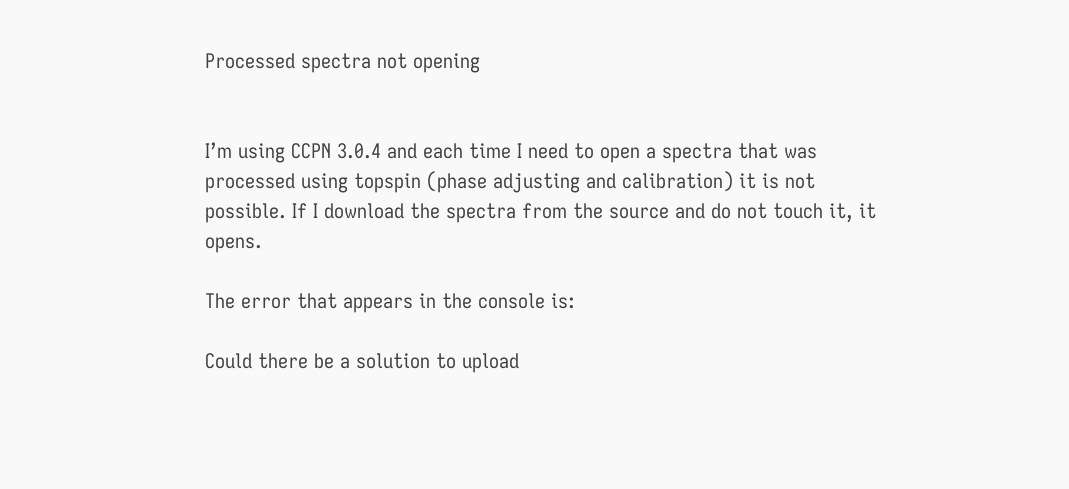Processed spectra not opening


I’m using CCPN 3.0.4 and each time I need to open a spectra that was processed using topspin (phase adjusting and calibration) it is not possible. If I download the spectra from the source and do not touch it, it opens.

The error that appears in the console is:

Could there be a solution to upload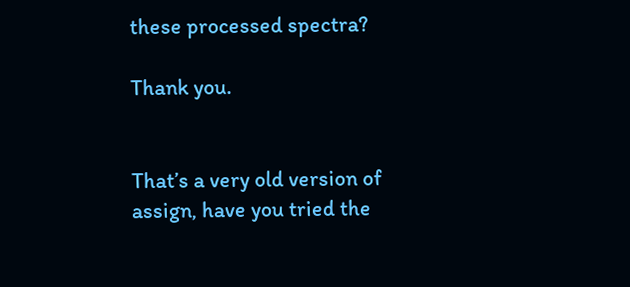these processed spectra?

Thank you.


That’s a very old version of assign, have you tried the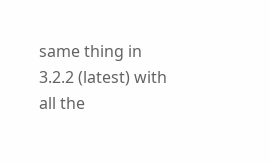same thing in 3.2.2 (latest) with all the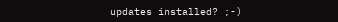updates installed? ;-)